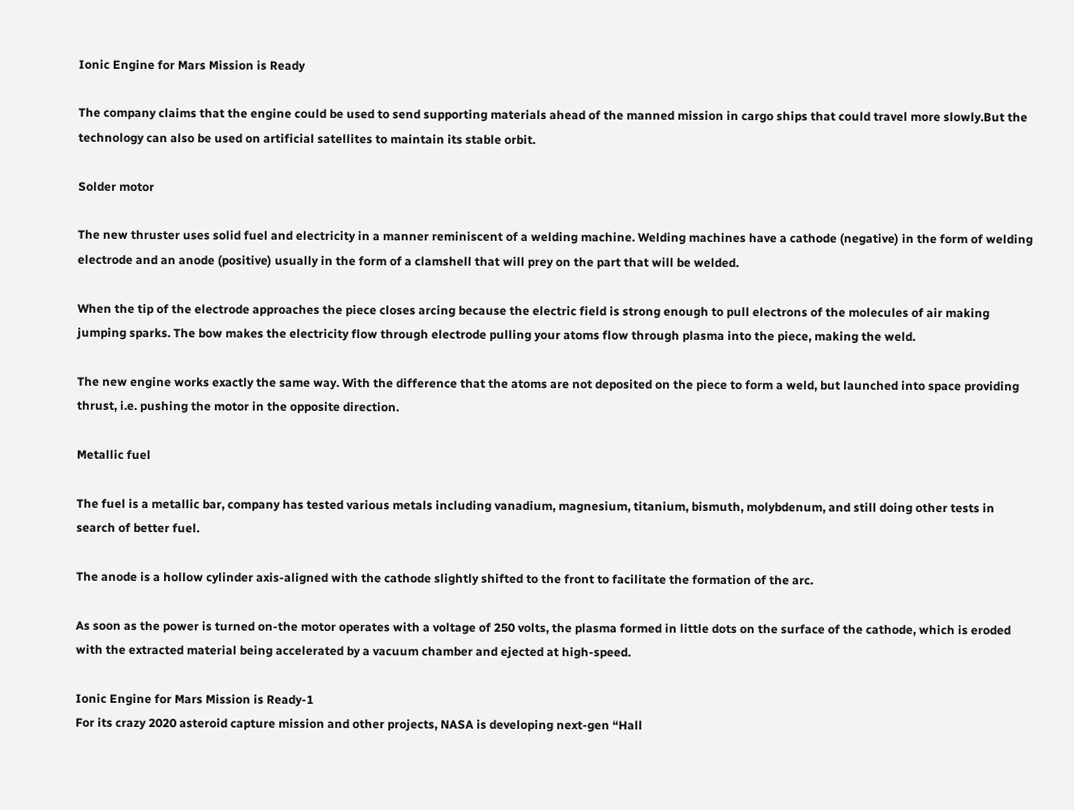Ionic Engine for Mars Mission is Ready

The company claims that the engine could be used to send supporting materials ahead of the manned mission in cargo ships that could travel more slowly.But the technology can also be used on artificial satellites to maintain its stable orbit.

Solder motor

The new thruster uses solid fuel and electricity in a manner reminiscent of a welding machine. Welding machines have a cathode (negative) in the form of welding electrode and an anode (positive) usually in the form of a clamshell that will prey on the part that will be welded.

When the tip of the electrode approaches the piece closes arcing because the electric field is strong enough to pull electrons of the molecules of air making jumping sparks. The bow makes the electricity flow through electrode pulling your atoms flow through plasma into the piece, making the weld.

The new engine works exactly the same way. With the difference that the atoms are not deposited on the piece to form a weld, but launched into space providing thrust, i.e. pushing the motor in the opposite direction.

Metallic fuel

The fuel is a metallic bar, company has tested various metals including vanadium, magnesium, titanium, bismuth, molybdenum, and still doing other tests in search of better fuel.

The anode is a hollow cylinder axis-aligned with the cathode slightly shifted to the front to facilitate the formation of the arc.

As soon as the power is turned on-the motor operates with a voltage of 250 volts, the plasma formed in little dots on the surface of the cathode, which is eroded with the extracted material being accelerated by a vacuum chamber and ejected at high-speed.

Ionic Engine for Mars Mission is Ready-1
For its crazy 2020 asteroid capture mission and other projects, NASA is developing next-gen “Hall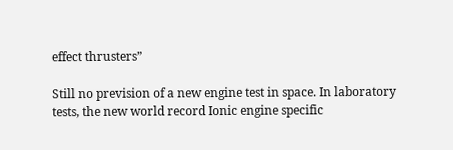effect thrusters”

Still no prevision of a new engine test in space. In laboratory tests, the new world record Ionic engine specific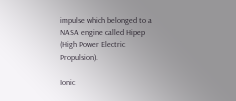impulse which belonged to a NASA engine called Hipep (High Power Electric Propulsion).

Ionic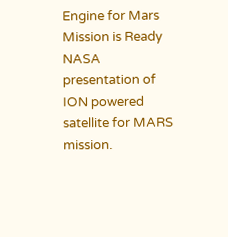Engine for Mars Mission is Ready
NASA presentation of ION powered satellite for MARS mission.